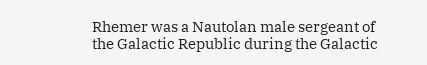Rhemer was a Nautolan male sergeant of the Galactic Republic during the Galactic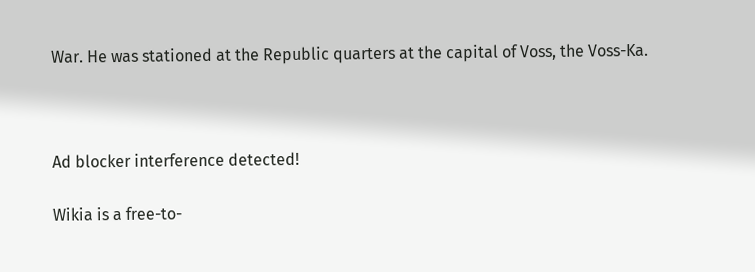War. He was stationed at the Republic quarters at the capital of Voss, the Voss-Ka.



Ad blocker interference detected!

Wikia is a free-to-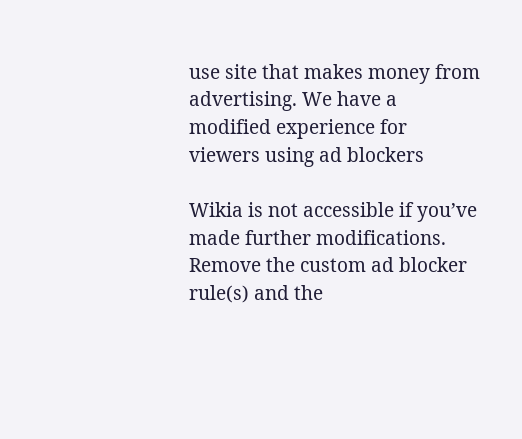use site that makes money from advertising. We have a modified experience for viewers using ad blockers

Wikia is not accessible if you’ve made further modifications. Remove the custom ad blocker rule(s) and the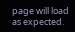page will load as expected.